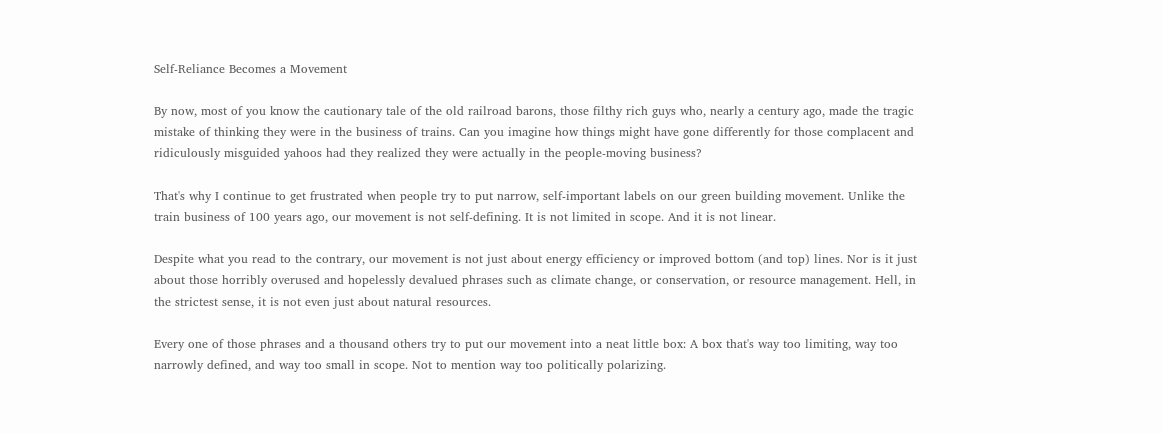Self-Reliance Becomes a Movement

By now, most of you know the cautionary tale of the old railroad barons, those filthy rich guys who, nearly a century ago, made the tragic mistake of thinking they were in the business of trains. Can you imagine how things might have gone differently for those complacent and ridiculously misguided yahoos had they realized they were actually in the people-moving business?

That's why I continue to get frustrated when people try to put narrow, self-important labels on our green building movement. Unlike the train business of 100 years ago, our movement is not self-defining. It is not limited in scope. And it is not linear.

Despite what you read to the contrary, our movement is not just about energy efficiency or improved bottom (and top) lines. Nor is it just about those horribly overused and hopelessly devalued phrases such as climate change, or conservation, or resource management. Hell, in the strictest sense, it is not even just about natural resources.

Every one of those phrases and a thousand others try to put our movement into a neat little box: A box that's way too limiting, way too narrowly defined, and way too small in scope. Not to mention way too politically polarizing.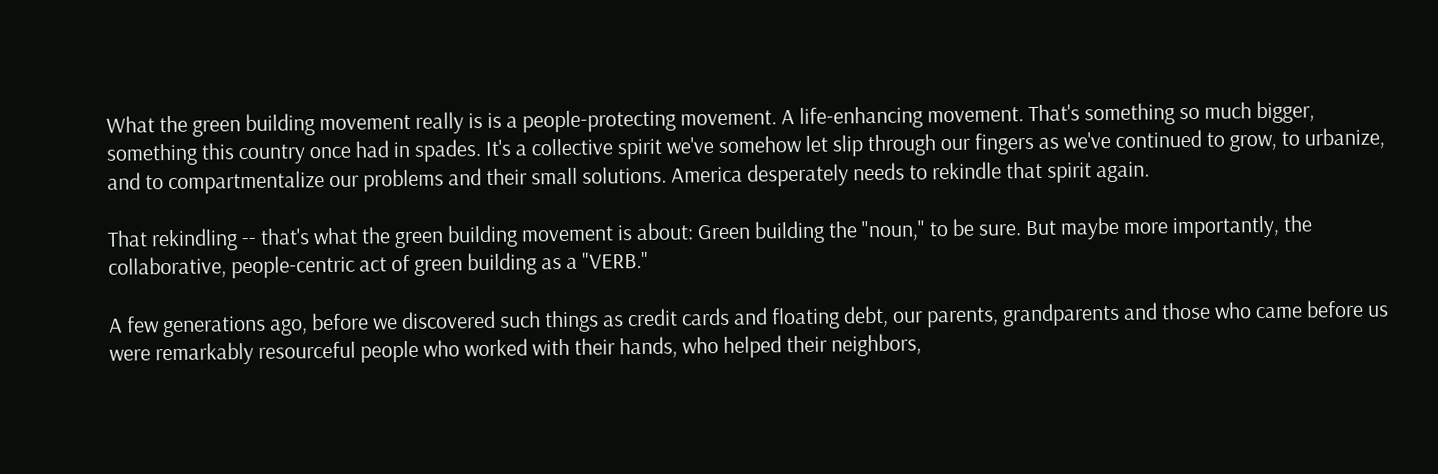What the green building movement really is is a people-protecting movement. A life-enhancing movement. That's something so much bigger, something this country once had in spades. It's a collective spirit we've somehow let slip through our fingers as we've continued to grow, to urbanize, and to compartmentalize our problems and their small solutions. America desperately needs to rekindle that spirit again.

That rekindling -- that's what the green building movement is about: Green building the "noun," to be sure. But maybe more importantly, the collaborative, people-centric act of green building as a "VERB."

A few generations ago, before we discovered such things as credit cards and floating debt, our parents, grandparents and those who came before us were remarkably resourceful people who worked with their hands, who helped their neighbors,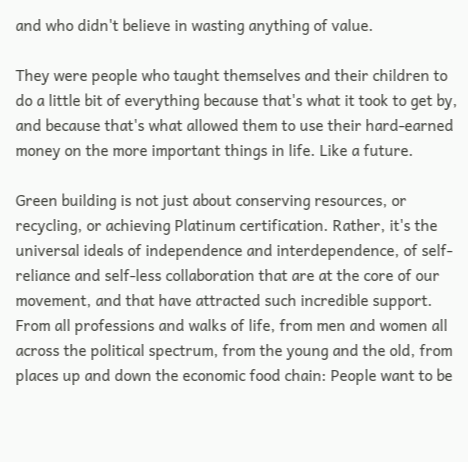and who didn't believe in wasting anything of value.

They were people who taught themselves and their children to do a little bit of everything because that's what it took to get by, and because that's what allowed them to use their hard-earned money on the more important things in life. Like a future.

Green building is not just about conserving resources, or recycling, or achieving Platinum certification. Rather, it's the universal ideals of independence and interdependence, of self-reliance and self-less collaboration that are at the core of our movement, and that have attracted such incredible support. From all professions and walks of life, from men and women all across the political spectrum, from the young and the old, from places up and down the economic food chain: People want to be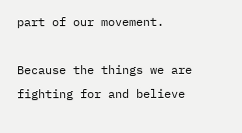part of our movement.

Because the things we are fighting for and believe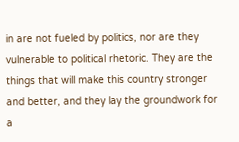in are not fueled by politics, nor are they vulnerable to political rhetoric. They are the things that will make this country stronger and better, and they lay the groundwork for a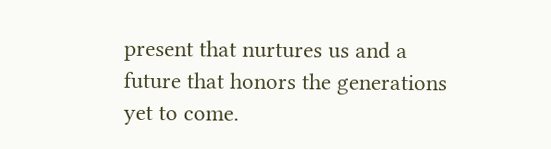present that nurtures us and a future that honors the generations yet to come.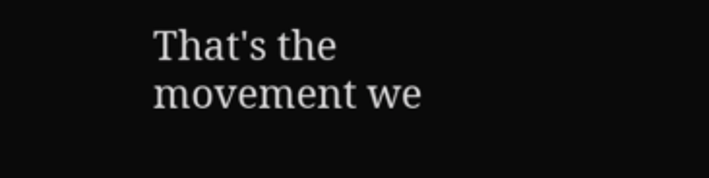That's the movement we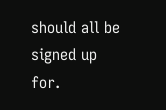should all be signed up for.